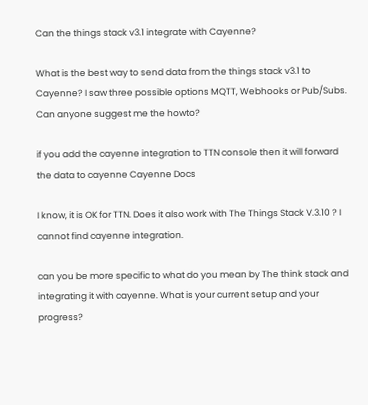Can the things stack v3.1 integrate with Cayenne?

What is the best way to send data from the things stack v3.1 to Cayenne? I saw three possible options MQTT, Webhooks or Pub/Subs. Can anyone suggest me the howto?

if you add the cayenne integration to TTN console then it will forward the data to cayenne Cayenne Docs

I know, it is OK for TTN. Does it also work with The Things Stack V.3.10 ? I cannot find cayenne integration.

can you be more specific to what do you mean by The think stack and integrating it with cayenne. What is your current setup and your progress?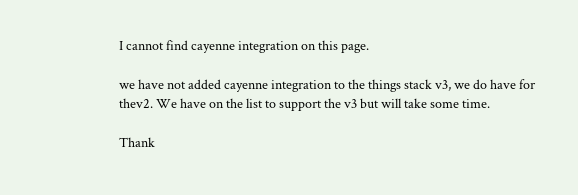I cannot find cayenne integration on this page.

we have not added cayenne integration to the things stack v3, we do have for thev2. We have on the list to support the v3 but will take some time.

Thank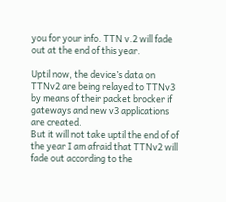you for your info. TTN v.2 will fade out at the end of this year.

Uptil now, the device’s data on TTNv2 are being relayed to TTNv3 by means of their packet brocker if gateways and new v3 applications are created.
But it will not take uptil the end of of the year I am afraid that TTNv2 will fade out according to the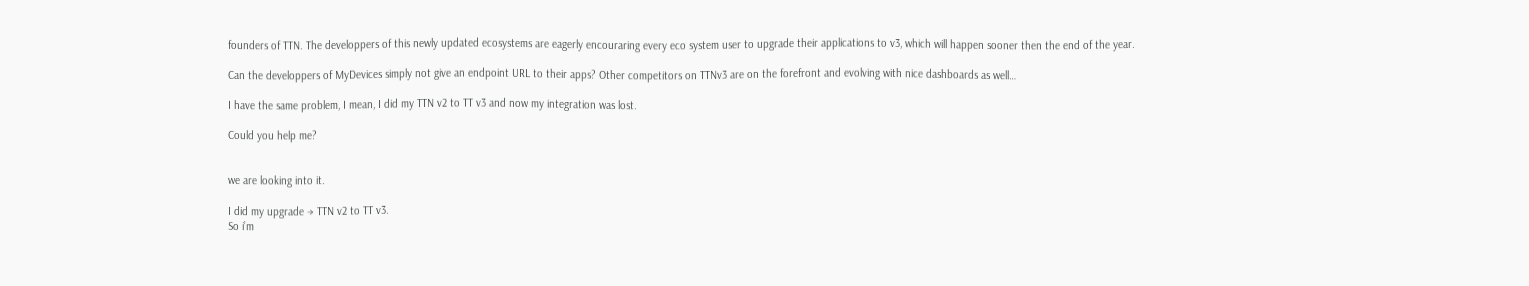founders of TTN. The developpers of this newly updated ecosystems are eagerly encouraring every eco system user to upgrade their applications to v3, which will happen sooner then the end of the year.

Can the developpers of MyDevices simply not give an endpoint URL to their apps? Other competitors on TTNv3 are on the forefront and evolving with nice dashboards as well…

I have the same problem, I mean, I did my TTN v2 to TT v3 and now my integration was lost.

Could you help me?


we are looking into it.

I did my upgrade → TTN v2 to TT v3.
So i’m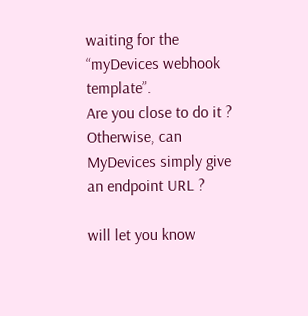waiting for the “myDevices webhook template”.
Are you close to do it ?
Otherwise, can MyDevices simply give an endpoint URL ?

will let you know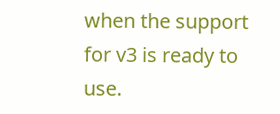when the support for v3 is ready to use.